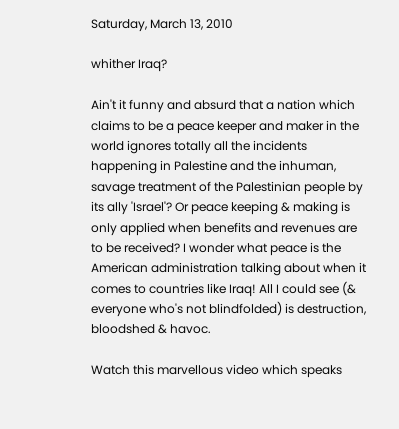Saturday, March 13, 2010

whither Iraq?

Ain't it funny and absurd that a nation which claims to be a peace keeper and maker in the world ignores totally all the incidents happening in Palestine and the inhuman, savage treatment of the Palestinian people by its ally 'Israel'? Or peace keeping & making is only applied when benefits and revenues are to be received? I wonder what peace is the American administration talking about when it comes to countries like Iraq! All I could see (& everyone who's not blindfolded) is destruction, bloodshed & havoc.

Watch this marvellous video which speaks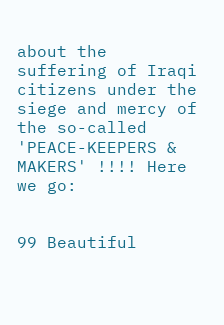about the suffering of Iraqi citizens under the siege and mercy of the so-called 'PEACE-KEEPERS & MAKERS' !!!! Here we go:


99 Beautiful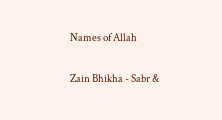Names of Allah

Zain Bhikha - Sabr &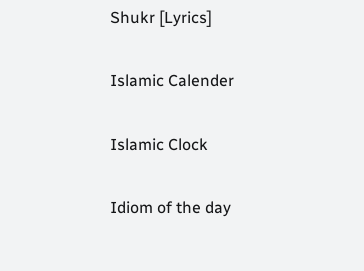Shukr [Lyrics]

Islamic Calender

Islamic Clock

Idiom of the day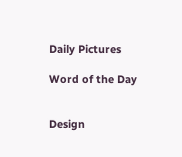Daily Pictures

Word of the Day


Design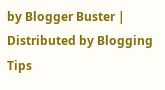by Blogger Buster | Distributed by Blogging Tips